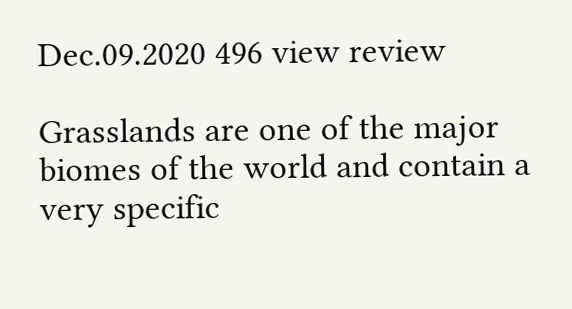Dec.09.2020 496 view review

Grasslands are one of the major biomes of the world and contain a very specific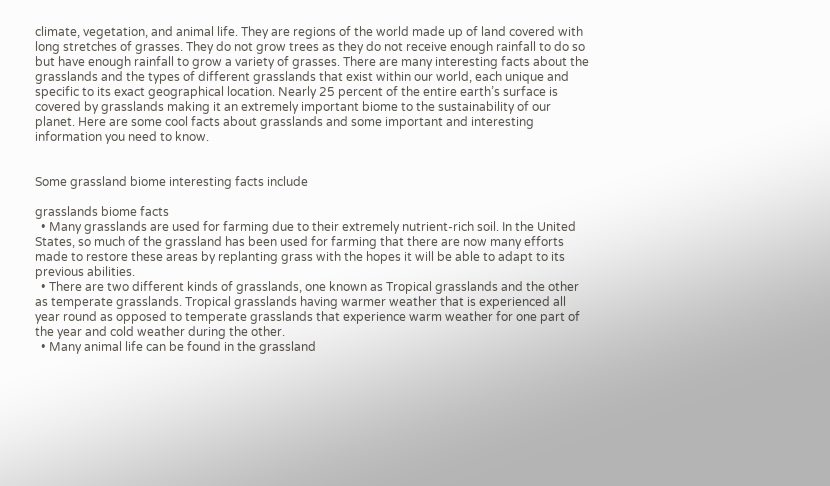climate, vegetation, and animal life. They are regions of the world made up of land covered with long stretches of grasses. They do not grow trees as they do not receive enough rainfall to do so but have enough rainfall to grow a variety of grasses. There are many interesting facts about the grasslands and the types of different grasslands that exist within our world, each unique and specific to its exact geographical location. Nearly 25 percent of the entire earth’s surface is covered by grasslands making it an extremely important biome to the sustainability of our planet. Here are some cool facts about grasslands and some important and interesting information you need to know.


Some grassland biome interesting facts include

grasslands biome facts
  • Many grasslands are used for farming due to their extremely nutrient-rich soil. In the United States, so much of the grassland has been used for farming that there are now many efforts made to restore these areas by replanting grass with the hopes it will be able to adapt to its previous abilities.
  • There are two different kinds of grasslands, one known as Tropical grasslands and the other as temperate grasslands. Tropical grasslands having warmer weather that is experienced all year round as opposed to temperate grasslands that experience warm weather for one part of the year and cold weather during the other.
  • Many animal life can be found in the grassland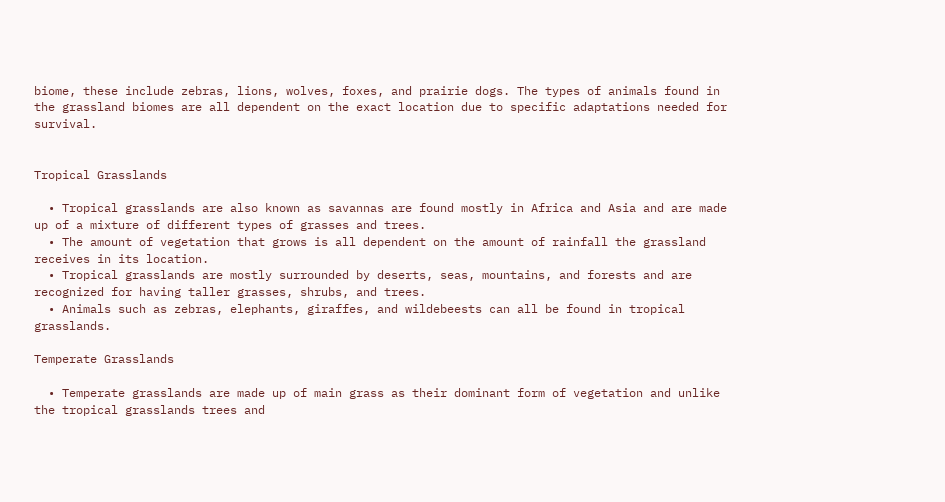biome, these include zebras, lions, wolves, foxes, and prairie dogs. The types of animals found in the grassland biomes are all dependent on the exact location due to specific adaptations needed for survival.


Tropical Grasslands

  • Tropical grasslands are also known as savannas are found mostly in Africa and Asia and are made up of a mixture of different types of grasses and trees.
  • The amount of vegetation that grows is all dependent on the amount of rainfall the grassland receives in its location.
  • Tropical grasslands are mostly surrounded by deserts, seas, mountains, and forests and are recognized for having taller grasses, shrubs, and trees.
  • Animals such as zebras, elephants, giraffes, and wildebeests can all be found in tropical grasslands.

Temperate Grasslands

  • Temperate grasslands are made up of main grass as their dominant form of vegetation and unlike the tropical grasslands trees and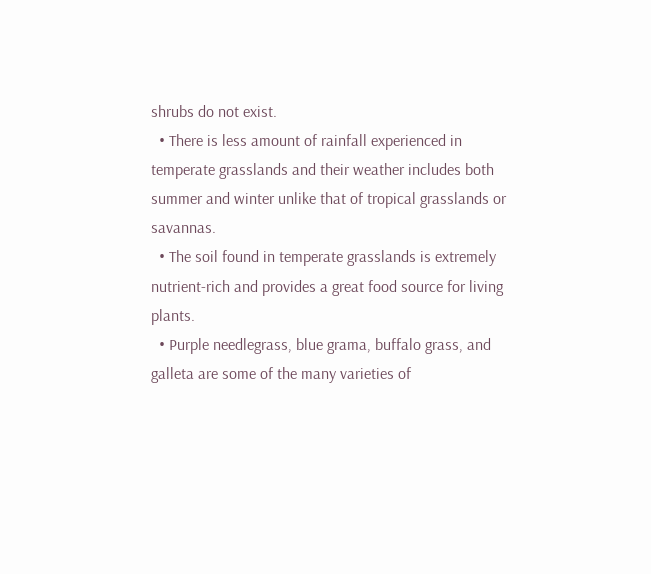shrubs do not exist.
  • There is less amount of rainfall experienced in temperate grasslands and their weather includes both summer and winter unlike that of tropical grasslands or savannas.
  • The soil found in temperate grasslands is extremely nutrient-rich and provides a great food source for living plants.
  • Purple needlegrass, blue grama, buffalo grass, and galleta are some of the many varieties of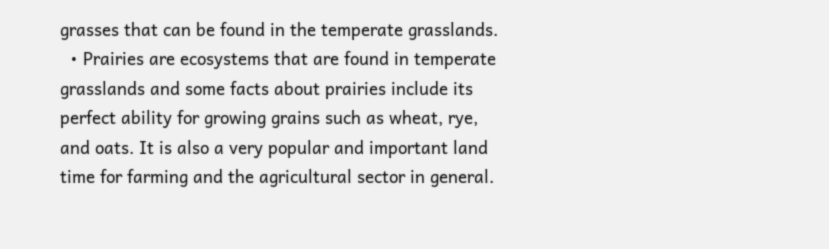grasses that can be found in the temperate grasslands.
  • Prairies are ecosystems that are found in temperate grasslands and some facts about prairies include its perfect ability for growing grains such as wheat, rye, and oats. It is also a very popular and important land time for farming and the agricultural sector in general.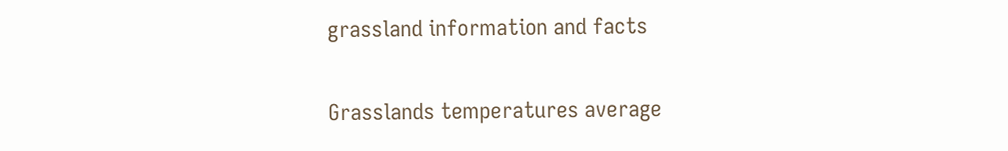grassland information and facts

Grasslands temperatures average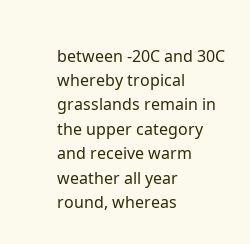between -20C and 30C whereby tropical grasslands remain in the upper category and receive warm weather all year round, whereas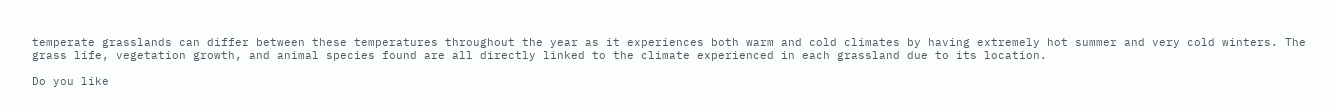temperate grasslands can differ between these temperatures throughout the year as it experiences both warm and cold climates by having extremely hot summer and very cold winters. The grass life, vegetation growth, and animal species found are all directly linked to the climate experienced in each grassland due to its location.

Do you like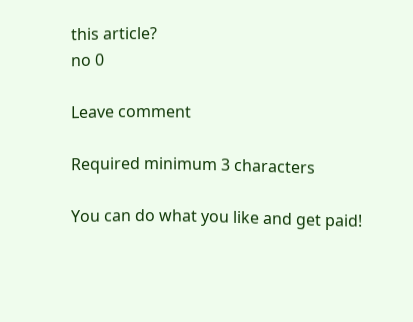this article?
no 0

Leave comment

Required minimum 3 characters

You can do what you like and get paid!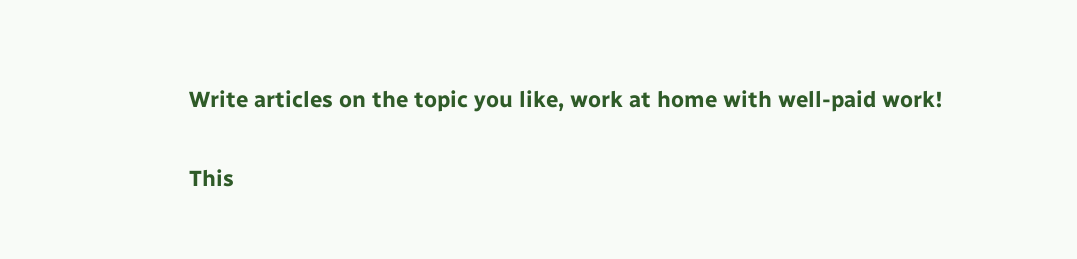Write articles on the topic you like, work at home with well-paid work!

This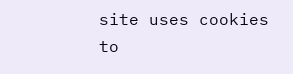site uses cookies to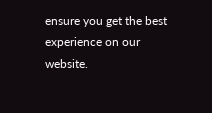ensure you get the best experience on our website.